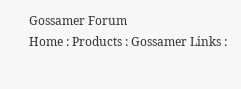Gossamer Forum
Home : Products : Gossamer Links :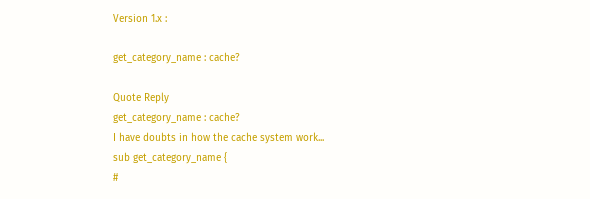Version 1.x :

get_category_name : cache?

Quote Reply
get_category_name : cache?
I have doubts in how the cache system work...
sub get_category_name {
#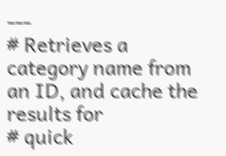---
# Retrieves a category name from an ID, and cache the results for
# quick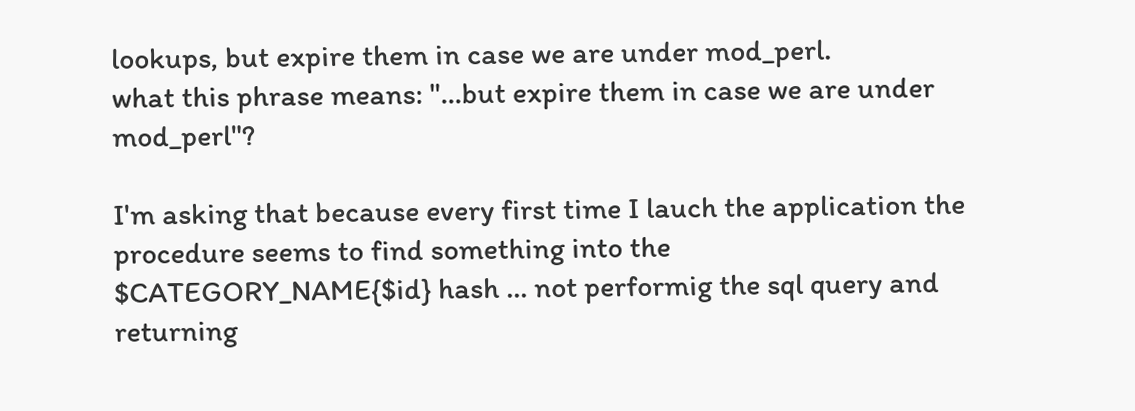lookups, but expire them in case we are under mod_perl.
what this phrase means: "...but expire them in case we are under mod_perl"?

I'm asking that because every first time I lauch the application the procedure seems to find something into the $CATEGORY_NAME{$id} hash ... not performig the sql query and returning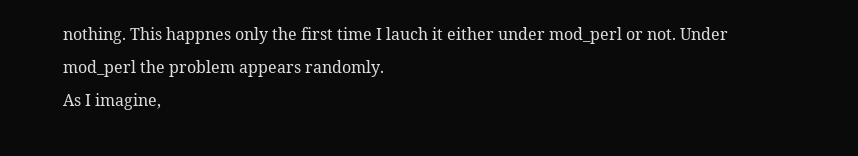nothing. This happnes only the first time I lauch it either under mod_perl or not. Under mod_perl the problem appears randomly.
As I imagine,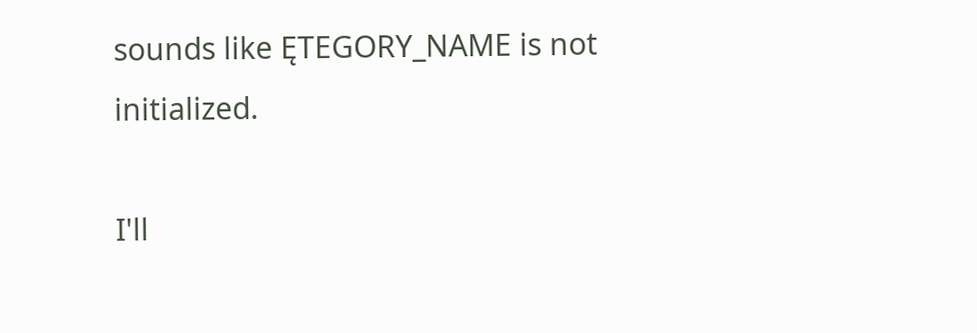sounds like ĘTEGORY_NAME is not initialized.

I'll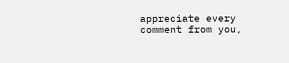appreciate every comment from you,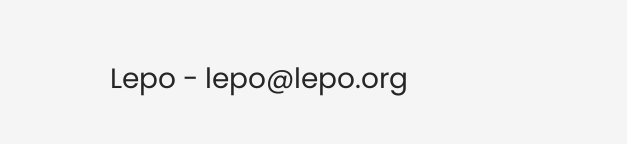Lepo - lepo@lepo.org